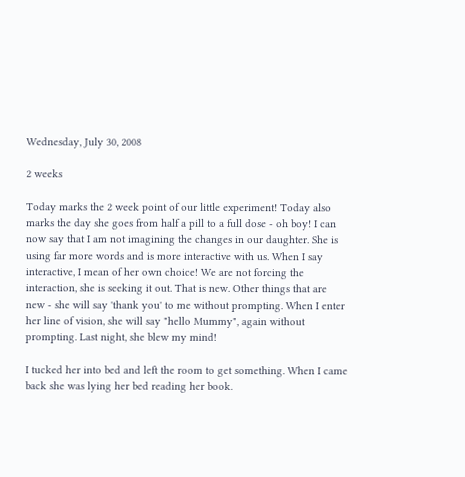Wednesday, July 30, 2008

2 weeks

Today marks the 2 week point of our little experiment! Today also marks the day she goes from half a pill to a full dose - oh boy! I can now say that I am not imagining the changes in our daughter. She is using far more words and is more interactive with us. When I say interactive, I mean of her own choice! We are not forcing the interaction, she is seeking it out. That is new. Other things that are new - she will say 'thank you' to me without prompting. When I enter her line of vision, she will say "hello Mummy", again without prompting. Last night, she blew my mind!

I tucked her into bed and left the room to get something. When I came back she was lying her bed reading her book.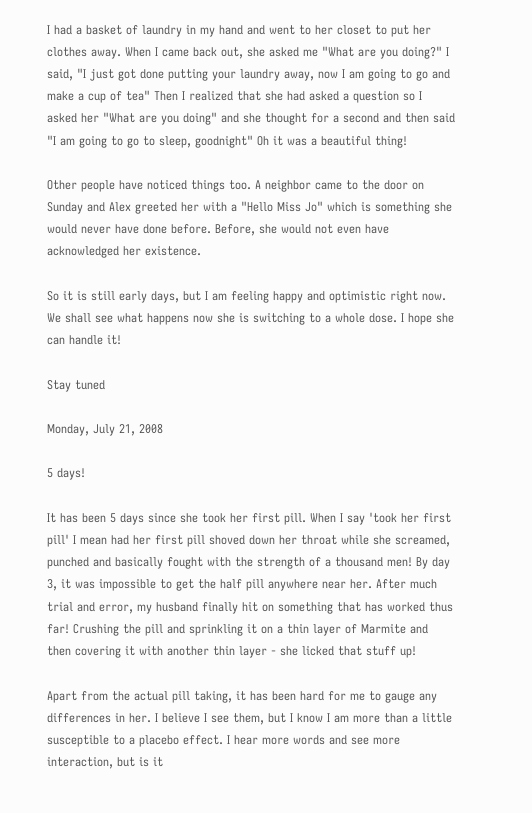I had a basket of laundry in my hand and went to her closet to put her clothes away. When I came back out, she asked me "What are you doing?" I said, "I just got done putting your laundry away, now I am going to go and make a cup of tea" Then I realized that she had asked a question so I asked her "What are you doing" and she thought for a second and then said "I am going to go to sleep, goodnight" Oh it was a beautiful thing!

Other people have noticed things too. A neighbor came to the door on Sunday and Alex greeted her with a "Hello Miss Jo" which is something she would never have done before. Before, she would not even have acknowledged her existence.

So it is still early days, but I am feeling happy and optimistic right now. We shall see what happens now she is switching to a whole dose. I hope she can handle it!

Stay tuned

Monday, July 21, 2008

5 days!

It has been 5 days since she took her first pill. When I say 'took her first pill' I mean had her first pill shoved down her throat while she screamed, punched and basically fought with the strength of a thousand men! By day 3, it was impossible to get the half pill anywhere near her. After much trial and error, my husband finally hit on something that has worked thus far! Crushing the pill and sprinkling it on a thin layer of Marmite and then covering it with another thin layer - she licked that stuff up!

Apart from the actual pill taking, it has been hard for me to gauge any differences in her. I believe I see them, but I know I am more than a little susceptible to a placebo effect. I hear more words and see more interaction, but is it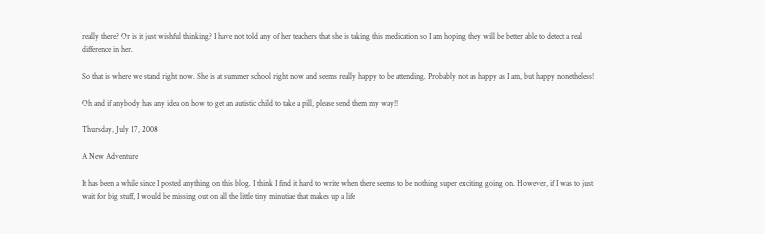really there? Or is it just wishful thinking? I have not told any of her teachers that she is taking this medication so I am hoping they will be better able to detect a real difference in her.

So that is where we stand right now. She is at summer school right now and seems really happy to be attending. Probably not as happy as I am, but happy nonetheless!

Oh and if anybody has any idea on how to get an autistic child to take a pill, please send them my way!!

Thursday, July 17, 2008

A New Adventure

It has been a while since I posted anything on this blog. I think I find it hard to write when there seems to be nothing super exciting going on. However, if I was to just wait for big stuff, I would be missing out on all the little tiny minutiae that makes up a life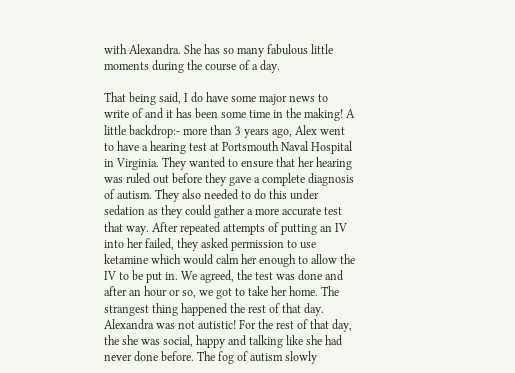with Alexandra. She has so many fabulous little moments during the course of a day.

That being said, I do have some major news to write of and it has been some time in the making! A little backdrop:- more than 3 years ago, Alex went to have a hearing test at Portsmouth Naval Hospital in Virginia. They wanted to ensure that her hearing was ruled out before they gave a complete diagnosis of autism. They also needed to do this under sedation as they could gather a more accurate test that way. After repeated attempts of putting an IV into her failed, they asked permission to use ketamine which would calm her enough to allow the IV to be put in. We agreed, the test was done and after an hour or so, we got to take her home. The strangest thing happened the rest of that day. Alexandra was not autistic! For the rest of that day, the she was social, happy and talking like she had never done before. The fog of autism slowly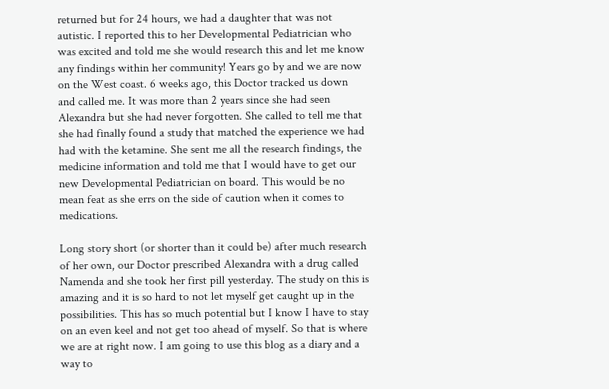returned but for 24 hours, we had a daughter that was not autistic. I reported this to her Developmental Pediatrician who was excited and told me she would research this and let me know any findings within her community! Years go by and we are now on the West coast. 6 weeks ago, this Doctor tracked us down and called me. It was more than 2 years since she had seen Alexandra but she had never forgotten. She called to tell me that she had finally found a study that matched the experience we had had with the ketamine. She sent me all the research findings, the medicine information and told me that I would have to get our new Developmental Pediatrician on board. This would be no mean feat as she errs on the side of caution when it comes to medications.

Long story short (or shorter than it could be) after much research of her own, our Doctor prescribed Alexandra with a drug called Namenda and she took her first pill yesterday. The study on this is amazing and it is so hard to not let myself get caught up in the possibilities. This has so much potential but I know I have to stay on an even keel and not get too ahead of myself. So that is where we are at right now. I am going to use this blog as a diary and a way to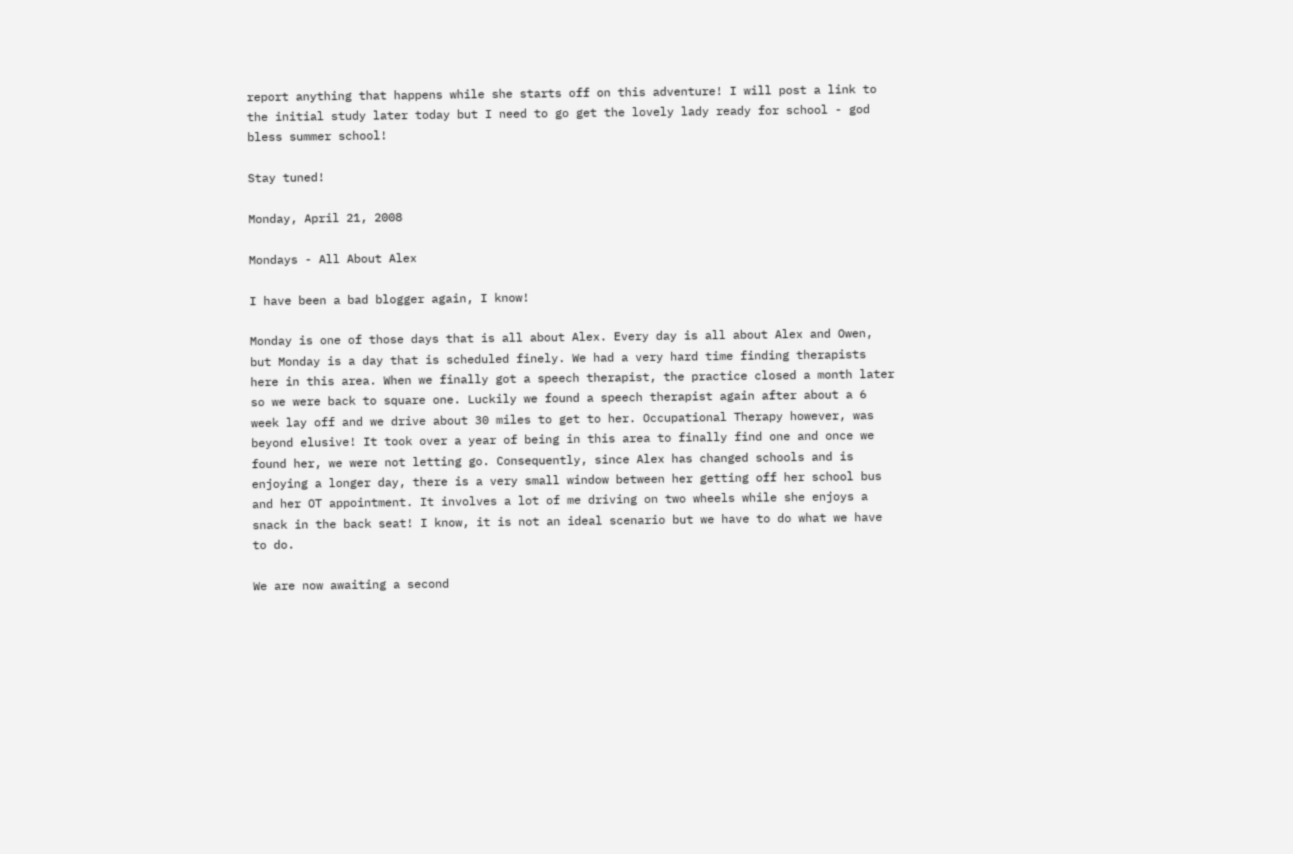report anything that happens while she starts off on this adventure! I will post a link to the initial study later today but I need to go get the lovely lady ready for school - god bless summer school!

Stay tuned!

Monday, April 21, 2008

Mondays - All About Alex

I have been a bad blogger again, I know!

Monday is one of those days that is all about Alex. Every day is all about Alex and Owen, but Monday is a day that is scheduled finely. We had a very hard time finding therapists here in this area. When we finally got a speech therapist, the practice closed a month later so we were back to square one. Luckily we found a speech therapist again after about a 6 week lay off and we drive about 30 miles to get to her. Occupational Therapy however, was beyond elusive! It took over a year of being in this area to finally find one and once we found her, we were not letting go. Consequently, since Alex has changed schools and is enjoying a longer day, there is a very small window between her getting off her school bus and her OT appointment. It involves a lot of me driving on two wheels while she enjoys a snack in the back seat! I know, it is not an ideal scenario but we have to do what we have to do.

We are now awaiting a second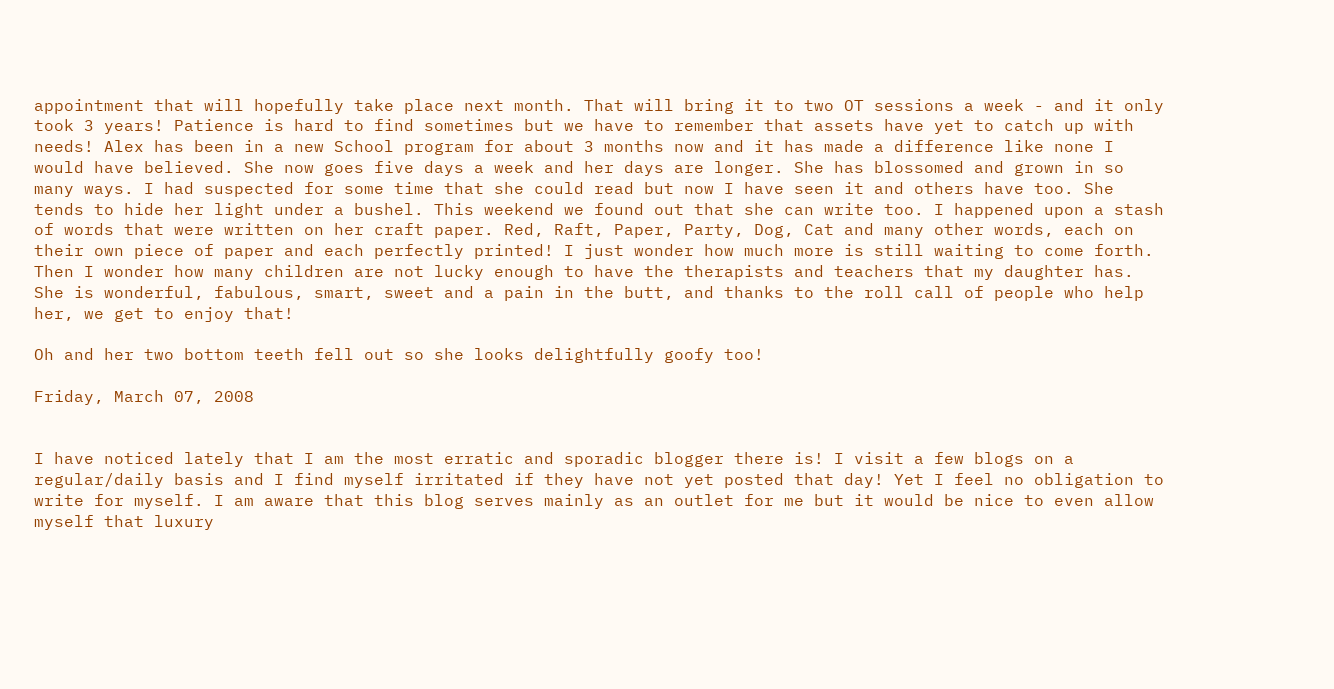appointment that will hopefully take place next month. That will bring it to two OT sessions a week - and it only took 3 years! Patience is hard to find sometimes but we have to remember that assets have yet to catch up with needs! Alex has been in a new School program for about 3 months now and it has made a difference like none I would have believed. She now goes five days a week and her days are longer. She has blossomed and grown in so many ways. I had suspected for some time that she could read but now I have seen it and others have too. She tends to hide her light under a bushel. This weekend we found out that she can write too. I happened upon a stash of words that were written on her craft paper. Red, Raft, Paper, Party, Dog, Cat and many other words, each on their own piece of paper and each perfectly printed! I just wonder how much more is still waiting to come forth. Then I wonder how many children are not lucky enough to have the therapists and teachers that my daughter has. She is wonderful, fabulous, smart, sweet and a pain in the butt, and thanks to the roll call of people who help her, we get to enjoy that!

Oh and her two bottom teeth fell out so she looks delightfully goofy too!

Friday, March 07, 2008


I have noticed lately that I am the most erratic and sporadic blogger there is! I visit a few blogs on a regular/daily basis and I find myself irritated if they have not yet posted that day! Yet I feel no obligation to write for myself. I am aware that this blog serves mainly as an outlet for me but it would be nice to even allow myself that luxury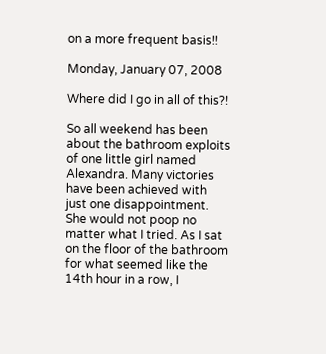on a more frequent basis!!

Monday, January 07, 2008

Where did I go in all of this?!

So all weekend has been about the bathroom exploits of one little girl named Alexandra. Many victories have been achieved with just one disappointment. She would not poop no matter what I tried. As I sat on the floor of the bathroom for what seemed like the 14th hour in a row, I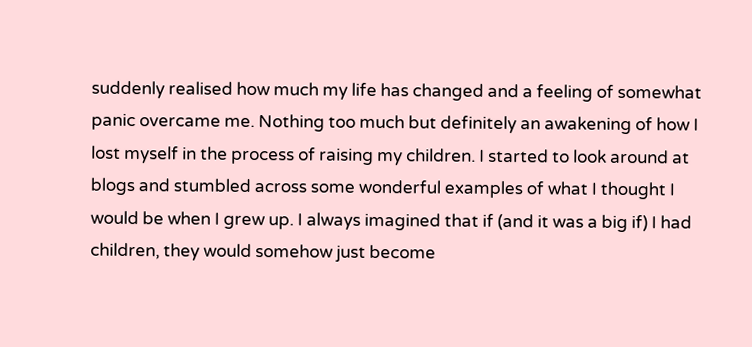suddenly realised how much my life has changed and a feeling of somewhat panic overcame me. Nothing too much but definitely an awakening of how I lost myself in the process of raising my children. I started to look around at blogs and stumbled across some wonderful examples of what I thought I would be when I grew up. I always imagined that if (and it was a big if) I had children, they would somehow just become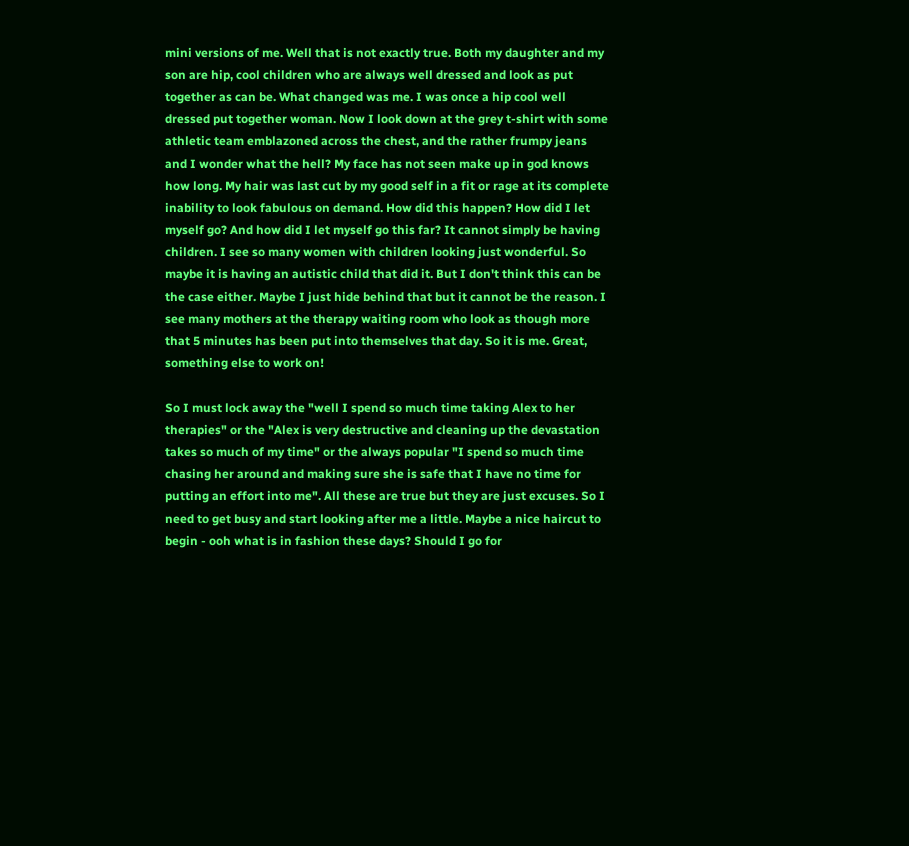mini versions of me. Well that is not exactly true. Both my daughter and my son are hip, cool children who are always well dressed and look as put together as can be. What changed was me. I was once a hip cool well dressed put together woman. Now I look down at the grey t-shirt with some athletic team emblazoned across the chest, and the rather frumpy jeans and I wonder what the hell? My face has not seen make up in god knows how long. My hair was last cut by my good self in a fit or rage at its complete inability to look fabulous on demand. How did this happen? How did I let myself go? And how did I let myself go this far? It cannot simply be having children. I see so many women with children looking just wonderful. So maybe it is having an autistic child that did it. But I don't think this can be the case either. Maybe I just hide behind that but it cannot be the reason. I see many mothers at the therapy waiting room who look as though more that 5 minutes has been put into themselves that day. So it is me. Great, something else to work on!

So I must lock away the "well I spend so much time taking Alex to her therapies" or the "Alex is very destructive and cleaning up the devastation takes so much of my time" or the always popular "I spend so much time chasing her around and making sure she is safe that I have no time for putting an effort into me". All these are true but they are just excuses. So I need to get busy and start looking after me a little. Maybe a nice haircut to begin - ooh what is in fashion these days? Should I go for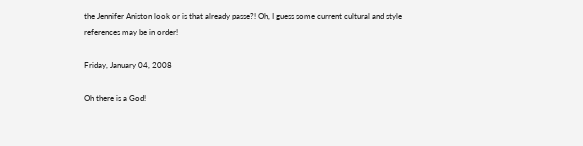the Jennifer Aniston look or is that already passe?! Oh, I guess some current cultural and style references may be in order!

Friday, January 04, 2008

Oh there is a God!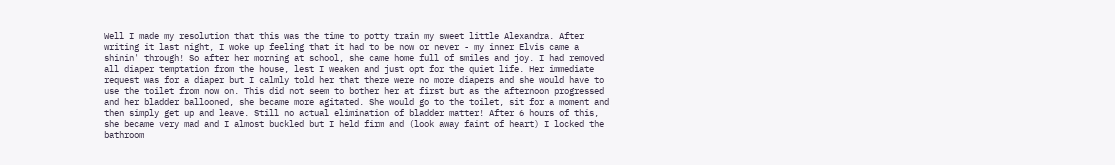Well I made my resolution that this was the time to potty train my sweet little Alexandra. After writing it last night, I woke up feeling that it had to be now or never - my inner Elvis came a shinin' through! So after her morning at school, she came home full of smiles and joy. I had removed all diaper temptation from the house, lest I weaken and just opt for the quiet life. Her immediate request was for a diaper but I calmly told her that there were no more diapers and she would have to use the toilet from now on. This did not seem to bother her at first but as the afternoon progressed and her bladder ballooned, she became more agitated. She would go to the toilet, sit for a moment and then simply get up and leave. Still no actual elimination of bladder matter! After 6 hours of this, she became very mad and I almost buckled but I held firm and (look away faint of heart) I locked the bathroom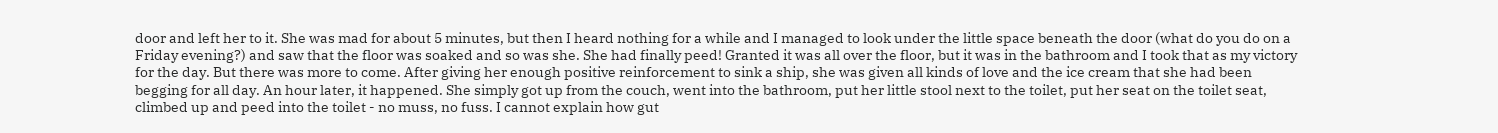door and left her to it. She was mad for about 5 minutes, but then I heard nothing for a while and I managed to look under the little space beneath the door (what do you do on a Friday evening?) and saw that the floor was soaked and so was she. She had finally peed! Granted it was all over the floor, but it was in the bathroom and I took that as my victory for the day. But there was more to come. After giving her enough positive reinforcement to sink a ship, she was given all kinds of love and the ice cream that she had been begging for all day. An hour later, it happened. She simply got up from the couch, went into the bathroom, put her little stool next to the toilet, put her seat on the toilet seat, climbed up and peed into the toilet - no muss, no fuss. I cannot explain how gut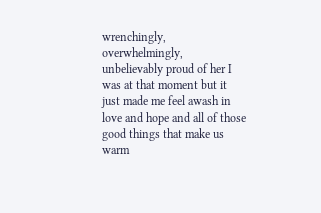wrenchingly, overwhelmingly, unbelievably proud of her I was at that moment but it just made me feel awash in love and hope and all of those good things that make us warm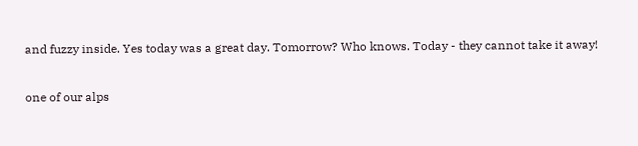and fuzzy inside. Yes today was a great day. Tomorrow? Who knows. Today - they cannot take it away!

one of our alps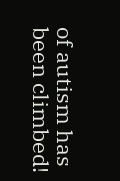of autism has been climbed!